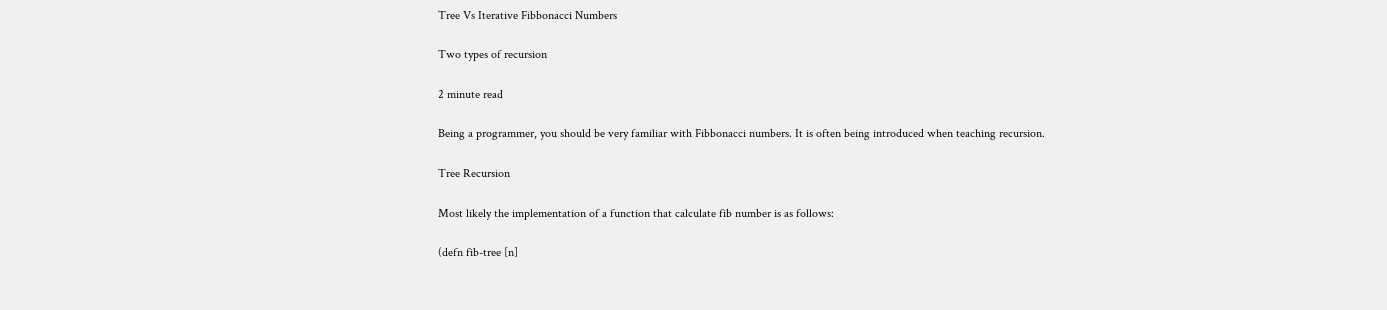Tree Vs Iterative Fibbonacci Numbers

Two types of recursion

2 minute read

Being a programmer, you should be very familiar with Fibbonacci numbers. It is often being introduced when teaching recursion.

Tree Recursion

Most likely the implementation of a function that calculate fib number is as follows:

(defn fib-tree [n]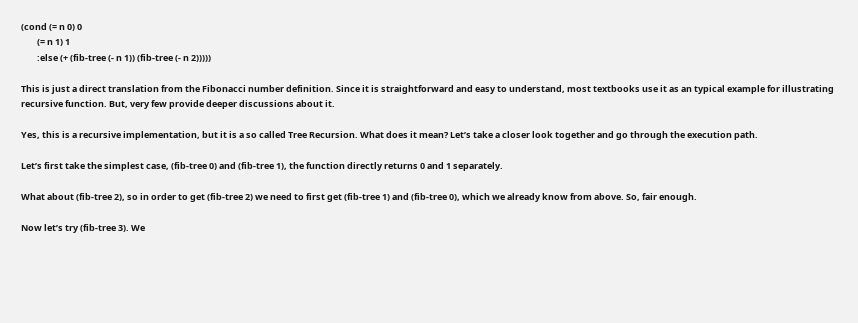(cond (= n 0) 0
        (= n 1) 1
        :else (+ (fib-tree (- n 1)) (fib-tree (- n 2)))))

This is just a direct translation from the Fibonacci number definition. Since it is straightforward and easy to understand, most textbooks use it as an typical example for illustrating recursive function. But, very few provide deeper discussions about it.

Yes, this is a recursive implementation, but it is a so called Tree Recursion. What does it mean? Let’s take a closer look together and go through the execution path.

Let’s first take the simplest case, (fib-tree 0) and (fib-tree 1), the function directly returns 0 and 1 separately.

What about (fib-tree 2), so in order to get (fib-tree 2) we need to first get (fib-tree 1) and (fib-tree 0), which we already know from above. So, fair enough.

Now let’s try (fib-tree 3). We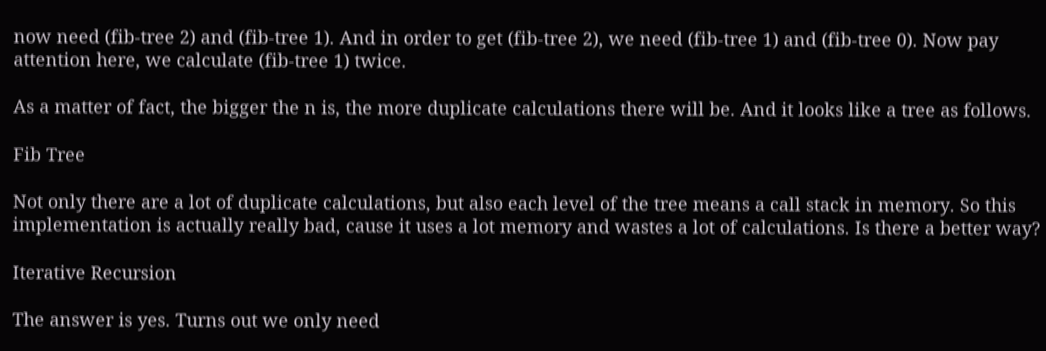now need (fib-tree 2) and (fib-tree 1). And in order to get (fib-tree 2), we need (fib-tree 1) and (fib-tree 0). Now pay attention here, we calculate (fib-tree 1) twice.

As a matter of fact, the bigger the n is, the more duplicate calculations there will be. And it looks like a tree as follows.

Fib Tree

Not only there are a lot of duplicate calculations, but also each level of the tree means a call stack in memory. So this implementation is actually really bad, cause it uses a lot memory and wastes a lot of calculations. Is there a better way?

Iterative Recursion

The answer is yes. Turns out we only need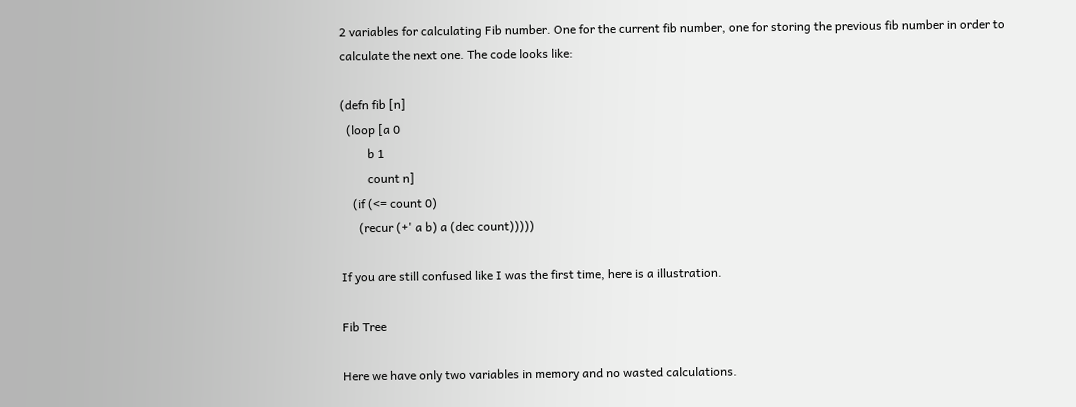2 variables for calculating Fib number. One for the current fib number, one for storing the previous fib number in order to calculate the next one. The code looks like:

(defn fib [n]
  (loop [a 0
         b 1
         count n]
    (if (<= count 0)
      (recur (+' a b) a (dec count)))))

If you are still confused like I was the first time, here is a illustration.

Fib Tree

Here we have only two variables in memory and no wasted calculations.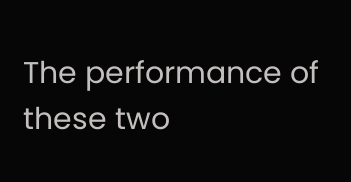The performance of these two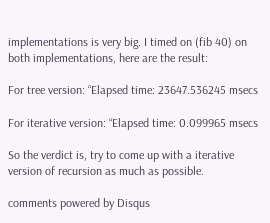implementations is very big. I timed on (fib 40) on both implementations, here are the result:

For tree version: “Elapsed time: 23647.536245 msecs

For iterative version: “Elapsed time: 0.099965 msecs

So the verdict is, try to come up with a iterative version of recursion as much as possible.

comments powered by Disqus